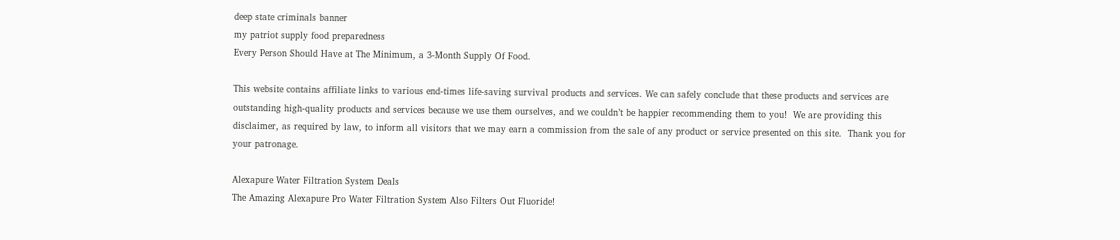deep state criminals banner
my patriot supply food preparedness
Every Person Should Have at The Minimum, a 3-Month Supply Of Food.

This website contains affiliate links to various end-times life-saving survival products and services. We can safely conclude that these products and services are outstanding high-quality products and services because we use them ourselves, and we couldn’t be happier recommending them to you!  We are providing this disclaimer, as required by law, to inform all visitors that we may earn a commission from the sale of any product or service presented on this site.  Thank you for your patronage.

Alexapure Water Filtration System Deals
The Amazing Alexapure Pro Water Filtration System Also Filters Out Fluoride!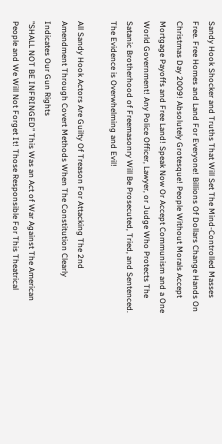Sandy Hook Shocker and Truths That Will Set The Mind-Controlled Masses Free. Free Homes and Land For Everyone! Billions Of Dollars Change Hands On Christmas Day 2009! Absolutely Grotesque! People Without Morals Accept Mortgage Payoffs and Free Land! Speak Now Or Accept Communism and a One World Government! Any Police Officer, Lawyer, or Judge Who Protects The Satanic Brotherhood of Freemasonry Will Be Prosecuted, Tried, and Sentenced. The Evidence is Overwhelming and Evil!

All Sandy Hook Actors Are Guilty Of Treason For Attacking The 2nd Amendment Through Covert Methods When The Constitution Clearly Indicates Our Gun Rights
"SHALL NOT BE INFRINGED" This Was an Act of War Against The American People and We Will Not Forget It! Those Responsible For This Theatrical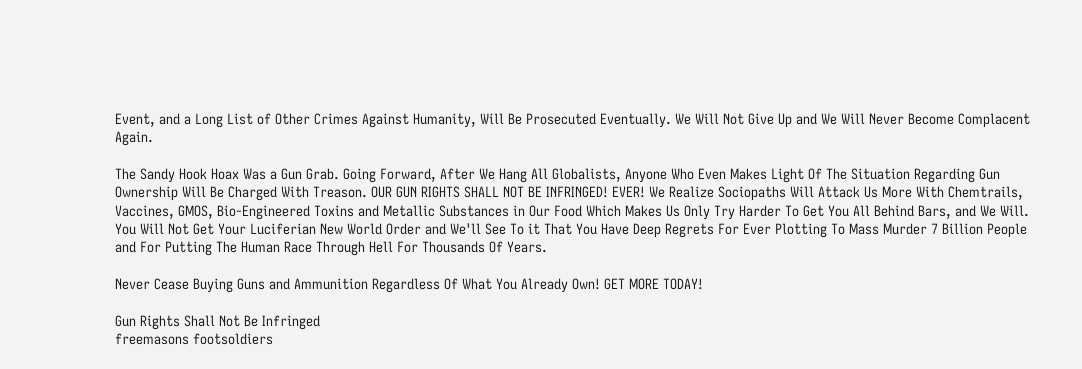Event, and a Long List of Other Crimes Against Humanity, Will Be Prosecuted Eventually. We Will Not Give Up and We Will Never Become Complacent Again.

The Sandy Hook Hoax Was a Gun Grab. Going Forward, After We Hang All Globalists, Anyone Who Even Makes Light Of The Situation Regarding Gun Ownership Will Be Charged With Treason. OUR GUN RIGHTS SHALL NOT BE INFRINGED! EVER! We Realize Sociopaths Will Attack Us More With Chemtrails, Vaccines, GMOS, Bio-Engineered Toxins and Metallic Substances in Our Food Which Makes Us Only Try Harder To Get You All Behind Bars, and We Will. You Will Not Get Your Luciferian New World Order and We'll See To it That You Have Deep Regrets For Ever Plotting To Mass Murder 7 Billion People and For Putting The Human Race Through Hell For Thousands Of Years.

Never Cease Buying Guns and Ammunition Regardless Of What You Already Own! GET MORE TODAY!

Gun Rights Shall Not Be Infringed
freemasons footsoldiers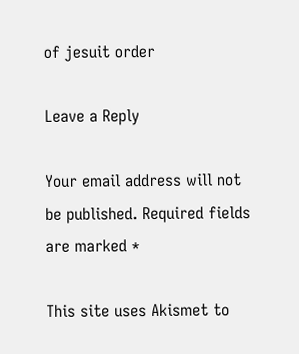of jesuit order

Leave a Reply

Your email address will not be published. Required fields are marked *

This site uses Akismet to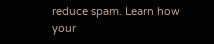reduce spam. Learn how your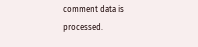comment data is processed.